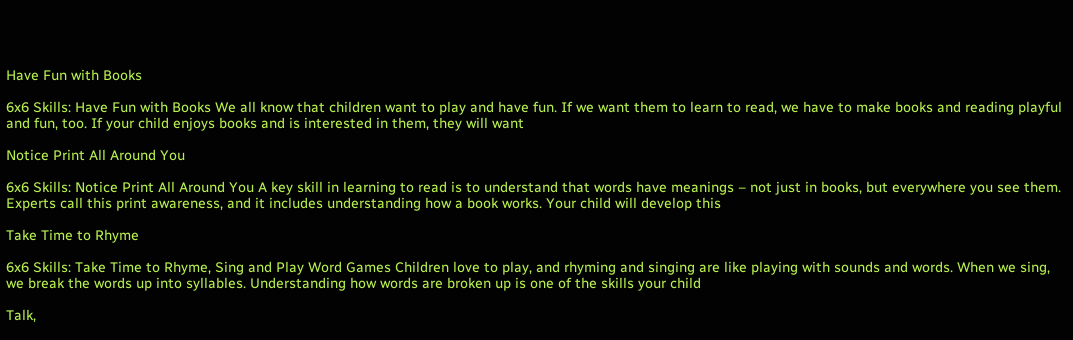Have Fun with Books

6x6 Skills: Have Fun with Books We all know that children want to play and have fun. If we want them to learn to read, we have to make books and reading playful and fun, too. If your child enjoys books and is interested in them, they will want

Notice Print All Around You

6x6 Skills: Notice Print All Around You A key skill in learning to read is to understand that words have meanings – not just in books, but everywhere you see them. Experts call this print awareness, and it includes understanding how a book works. Your child will develop this

Take Time to Rhyme

6x6 Skills: Take Time to Rhyme, Sing and Play Word Games Children love to play, and rhyming and singing are like playing with sounds and words. When we sing, we break the words up into syllables. Understanding how words are broken up is one of the skills your child

Talk,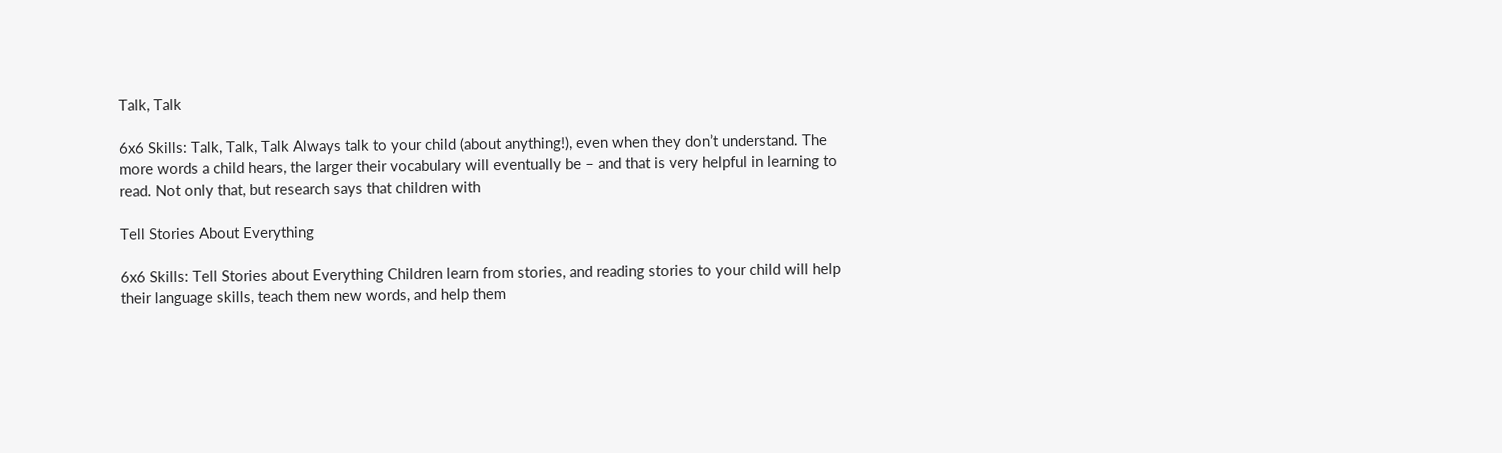Talk, Talk

6x6 Skills: Talk, Talk, Talk Always talk to your child (about anything!), even when they don’t understand. The more words a child hears, the larger their vocabulary will eventually be – and that is very helpful in learning to read. Not only that, but research says that children with

Tell Stories About Everything

6x6 Skills: Tell Stories about Everything Children learn from stories, and reading stories to your child will help their language skills, teach them new words, and help them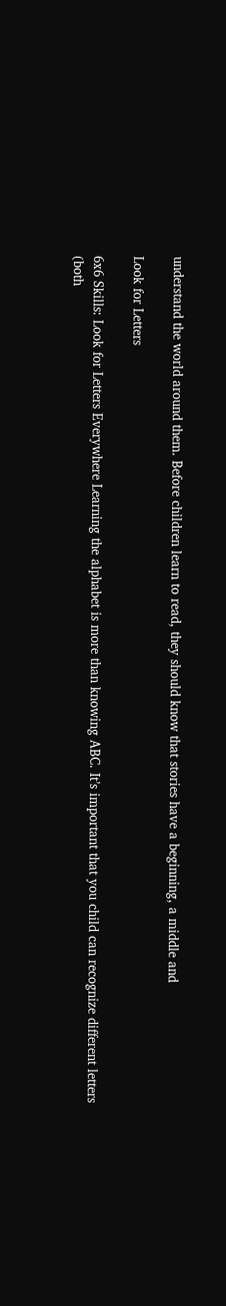understand the world around them. Before children learn to read, they should know that stories have a beginning, a middle and

Look for Letters

6x6 Skills: Look for Letters Everywhere Learning the alphabet is more than knowing ABC. It’s important that you child can recognize different letters (both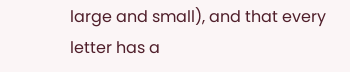large and small), and that every letter has a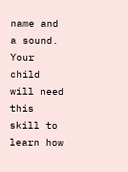name and a sound. Your child will need this skill to learn how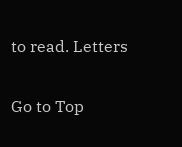to read. Letters

Go to Top